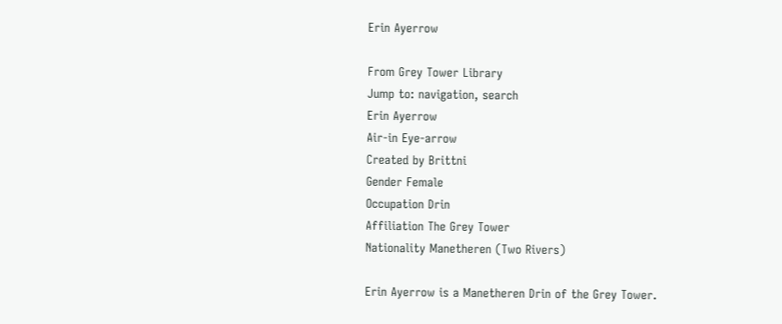Erin Ayerrow

From Grey Tower Library
Jump to: navigation, search
Erin Ayerrow
Air-in Eye-arrow
Created by Brittni
Gender Female
Occupation Drin
Affiliation The Grey Tower
Nationality Manetheren (Two Rivers)

Erin Ayerrow is a Manetheren Drin of the Grey Tower.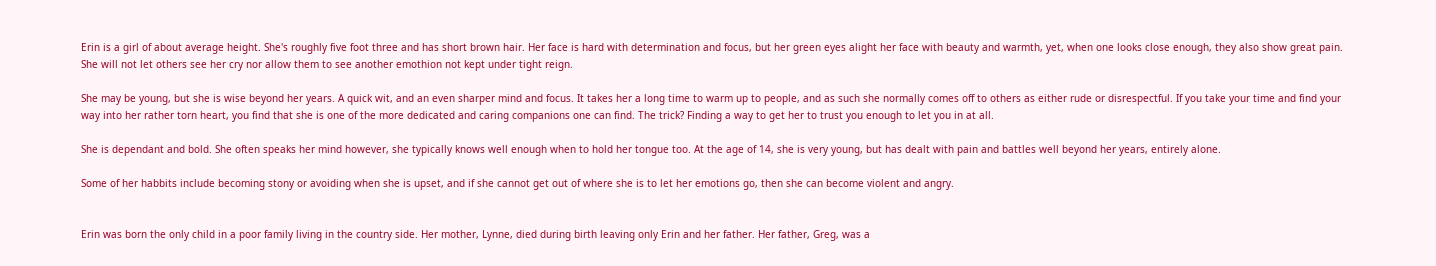Erin is a girl of about average height. She's roughly five foot three and has short brown hair. Her face is hard with determination and focus, but her green eyes alight her face with beauty and warmth, yet, when one looks close enough, they also show great pain. She will not let others see her cry nor allow them to see another emothion not kept under tight reign.

She may be young, but she is wise beyond her years. A quick wit, and an even sharper mind and focus. It takes her a long time to warm up to people, and as such she normally comes off to others as either rude or disrespectful. If you take your time and find your way into her rather torn heart, you find that she is one of the more dedicated and caring companions one can find. The trick? Finding a way to get her to trust you enough to let you in at all.

She is dependant and bold. She often speaks her mind however, she typically knows well enough when to hold her tongue too. At the age of 14, she is very young, but has dealt with pain and battles well beyond her years, entirely alone.

Some of her habbits include becoming stony or avoiding when she is upset, and if she cannot get out of where she is to let her emotions go, then she can become violent and angry.


Erin was born the only child in a poor family living in the country side. Her mother, Lynne, died during birth leaving only Erin and her father. Her father, Greg, was a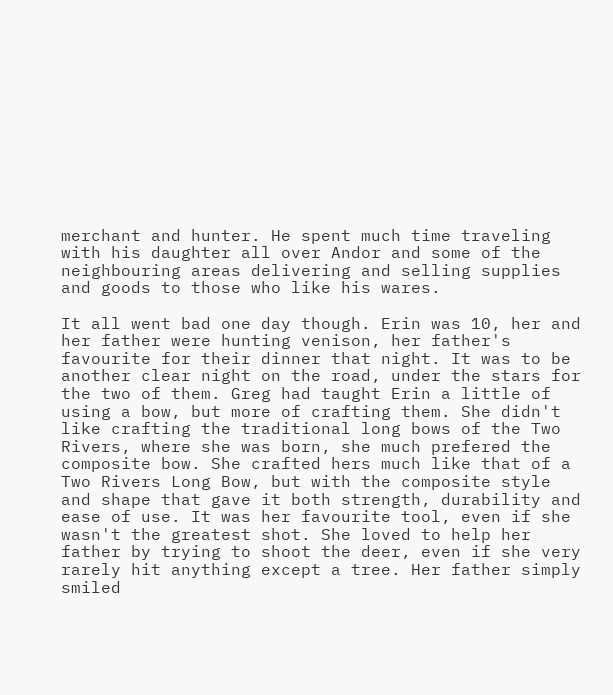merchant and hunter. He spent much time traveling with his daughter all over Andor and some of the neighbouring areas delivering and selling supplies and goods to those who like his wares.

It all went bad one day though. Erin was 10, her and her father were hunting venison, her father's favourite for their dinner that night. It was to be another clear night on the road, under the stars for the two of them. Greg had taught Erin a little of using a bow, but more of crafting them. She didn't like crafting the traditional long bows of the Two Rivers, where she was born, she much prefered the composite bow. She crafted hers much like that of a Two Rivers Long Bow, but with the composite style and shape that gave it both strength, durability and ease of use. It was her favourite tool, even if she wasn't the greatest shot. She loved to help her father by trying to shoot the deer, even if she very rarely hit anything except a tree. Her father simply smiled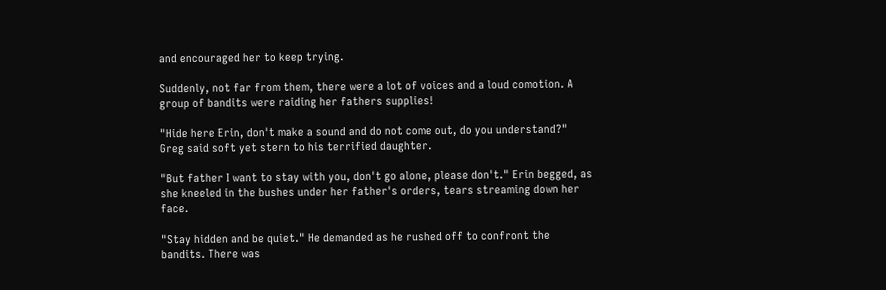and encouraged her to keep trying.

Suddenly, not far from them, there were a lot of voices and a loud comotion. A group of bandits were raiding her fathers supplies!

"Hide here Erin, don't make a sound and do not come out, do you understand?" Greg said soft yet stern to his terrified daughter.

"But father I want to stay with you, don't go alone, please don't." Erin begged, as she kneeled in the bushes under her father's orders, tears streaming down her face.

"Stay hidden and be quiet." He demanded as he rushed off to confront the bandits. There was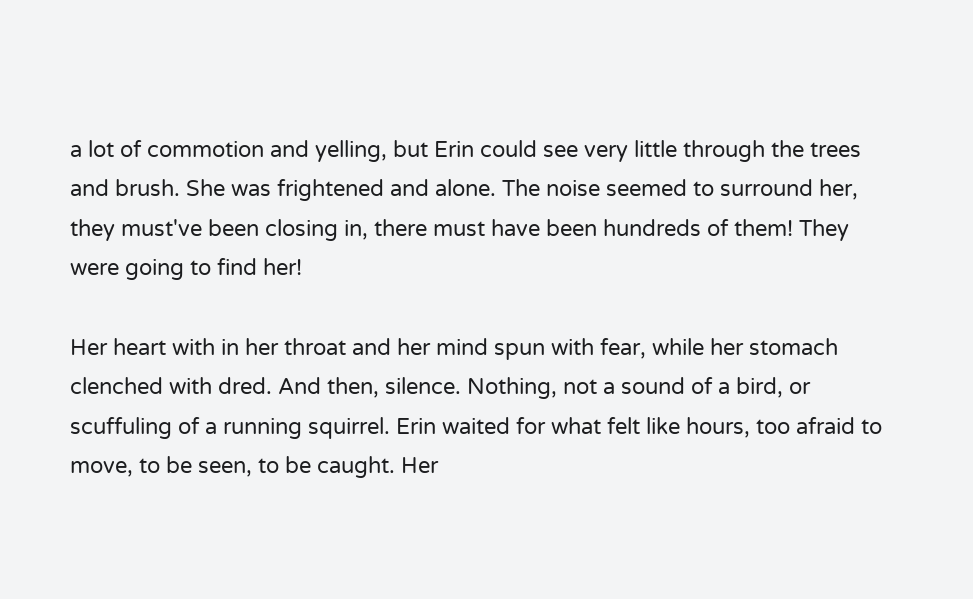a lot of commotion and yelling, but Erin could see very little through the trees and brush. She was frightened and alone. The noise seemed to surround her, they must've been closing in, there must have been hundreds of them! They were going to find her!

Her heart with in her throat and her mind spun with fear, while her stomach clenched with dred. And then, silence. Nothing, not a sound of a bird, or scuffuling of a running squirrel. Erin waited for what felt like hours, too afraid to move, to be seen, to be caught. Her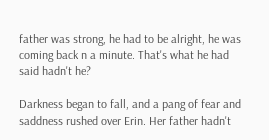father was strong, he had to be alright, he was coming back n a minute. That's what he had said hadn't he?

Darkness began to fall, and a pang of fear and saddness rushed over Erin. Her father hadn't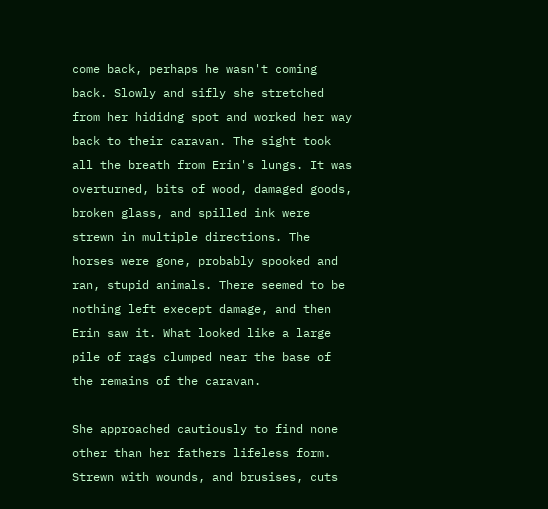come back, perhaps he wasn't coming back. Slowly and sifly she stretched from her hididng spot and worked her way back to their caravan. The sight took all the breath from Erin's lungs. It was overturned, bits of wood, damaged goods, broken glass, and spilled ink were strewn in multiple directions. The horses were gone, probably spooked and ran, stupid animals. There seemed to be nothing left execept damage, and then Erin saw it. What looked like a large pile of rags clumped near the base of the remains of the caravan.

She approached cautiously to find none other than her fathers lifeless form. Strewn with wounds, and brusises, cuts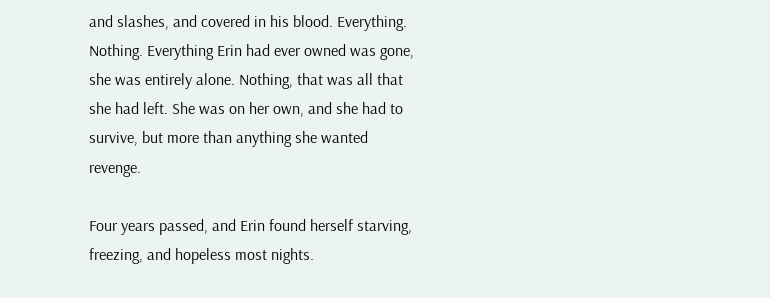and slashes, and covered in his blood. Everything. Nothing. Everything Erin had ever owned was gone, she was entirely alone. Nothing, that was all that she had left. She was on her own, and she had to survive, but more than anything she wanted revenge.

Four years passed, and Erin found herself starving, freezing, and hopeless most nights.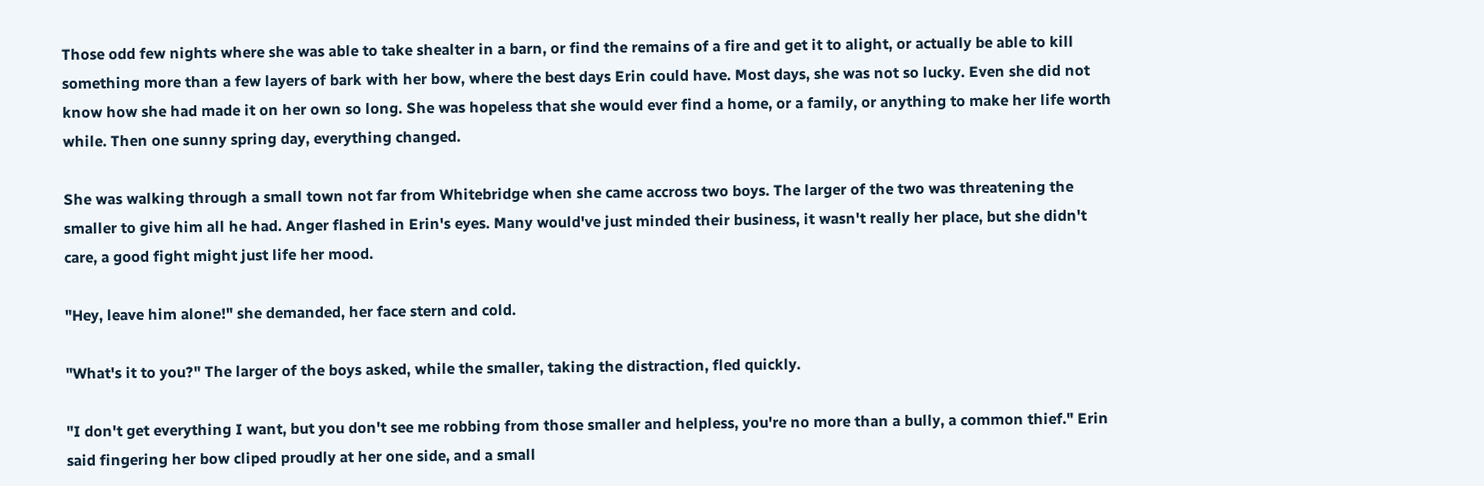Those odd few nights where she was able to take shealter in a barn, or find the remains of a fire and get it to alight, or actually be able to kill something more than a few layers of bark with her bow, where the best days Erin could have. Most days, she was not so lucky. Even she did not know how she had made it on her own so long. She was hopeless that she would ever find a home, or a family, or anything to make her life worth while. Then one sunny spring day, everything changed.

She was walking through a small town not far from Whitebridge when she came accross two boys. The larger of the two was threatening the smaller to give him all he had. Anger flashed in Erin's eyes. Many would've just minded their business, it wasn't really her place, but she didn't care, a good fight might just life her mood.

"Hey, leave him alone!" she demanded, her face stern and cold.

"What's it to you?" The larger of the boys asked, while the smaller, taking the distraction, fled quickly.

"I don't get everything I want, but you don't see me robbing from those smaller and helpless, you're no more than a bully, a common thief." Erin said fingering her bow cliped proudly at her one side, and a small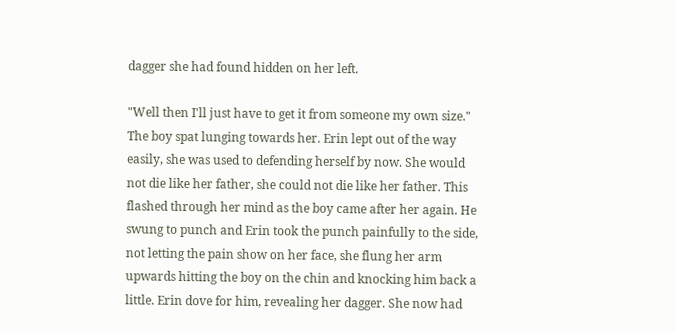dagger she had found hidden on her left.

"Well then I'll just have to get it from someone my own size." The boy spat lunging towards her. Erin lept out of the way easily, she was used to defending herself by now. She would not die like her father, she could not die like her father. This flashed through her mind as the boy came after her again. He swung to punch and Erin took the punch painfully to the side, not letting the pain show on her face, she flung her arm upwards hitting the boy on the chin and knocking him back a little. Erin dove for him, revealing her dagger. She now had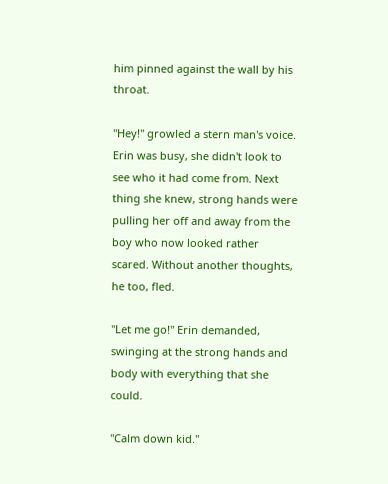him pinned against the wall by his throat.

"Hey!" growled a stern man's voice. Erin was busy, she didn't look to see who it had come from. Next thing she knew, strong hands were pulling her off and away from the boy who now looked rather scared. Without another thoughts, he too, fled.

"Let me go!" Erin demanded, swinging at the strong hands and body with everything that she could.

"Calm down kid."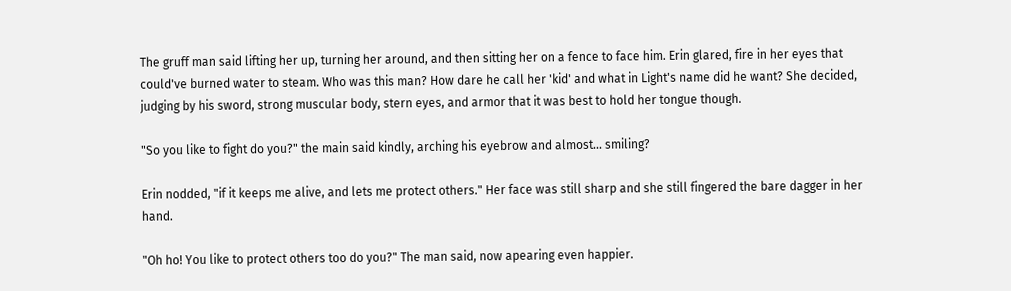The gruff man said lifting her up, turning her around, and then sitting her on a fence to face him. Erin glared, fire in her eyes that could've burned water to steam. Who was this man? How dare he call her 'kid' and what in Light's name did he want? She decided, judging by his sword, strong muscular body, stern eyes, and armor that it was best to hold her tongue though.

"So you like to fight do you?" the main said kindly, arching his eyebrow and almost... smiling?

Erin nodded, "if it keeps me alive, and lets me protect others." Her face was still sharp and she still fingered the bare dagger in her hand.

"Oh ho! You like to protect others too do you?" The man said, now apearing even happier.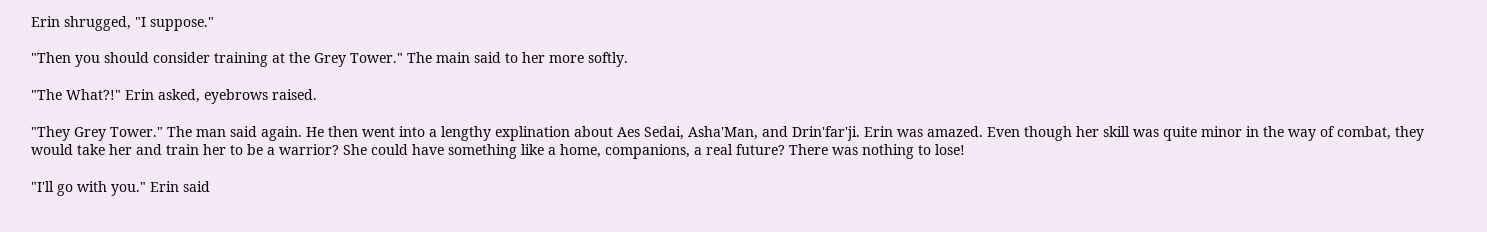Erin shrugged, "I suppose."

"Then you should consider training at the Grey Tower." The main said to her more softly.

"The What?!" Erin asked, eyebrows raised.

"They Grey Tower." The man said again. He then went into a lengthy explination about Aes Sedai, Asha'Man, and Drin'far'ji. Erin was amazed. Even though her skill was quite minor in the way of combat, they would take her and train her to be a warrior? She could have something like a home, companions, a real future? There was nothing to lose!

"I'll go with you." Erin said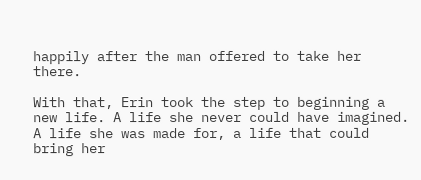happily after the man offered to take her there.

With that, Erin took the step to beginning a new life. A life she never could have imagined. A life she was made for, a life that could bring her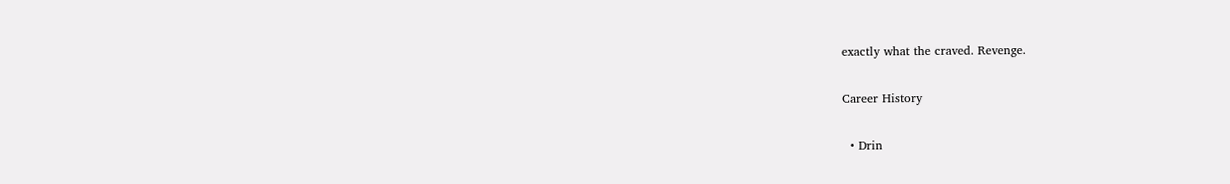exactly what the craved. Revenge.

Career History

  • Drin